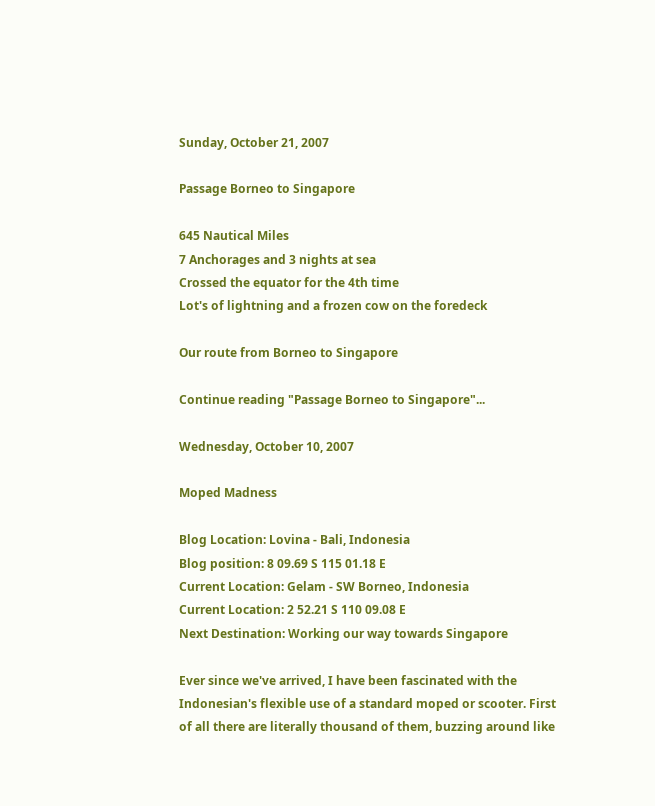Sunday, October 21, 2007

Passage Borneo to Singapore

645 Nautical Miles
7 Anchorages and 3 nights at sea
Crossed the equator for the 4th time
Lot's of lightning and a frozen cow on the foredeck

Our route from Borneo to Singapore

Continue reading "Passage Borneo to Singapore"...

Wednesday, October 10, 2007

Moped Madness

Blog Location: Lovina - Bali, Indonesia
Blog position: 8 09.69 S 115 01.18 E
Current Location: Gelam - SW Borneo, Indonesia
Current Location: 2 52.21 S 110 09.08 E
Next Destination: Working our way towards Singapore

Ever since we've arrived, I have been fascinated with the
Indonesian's flexible use of a standard moped or scooter. First
of all there are literally thousand of them, buzzing around like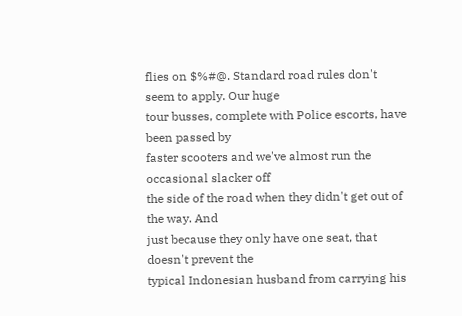flies on $%#@. Standard road rules don't seem to apply. Our huge
tour busses, complete with Police escorts, have been passed by
faster scooters and we've almost run the occasional slacker off
the side of the road when they didn't get out of the way. And
just because they only have one seat, that doesn't prevent the
typical Indonesian husband from carrying his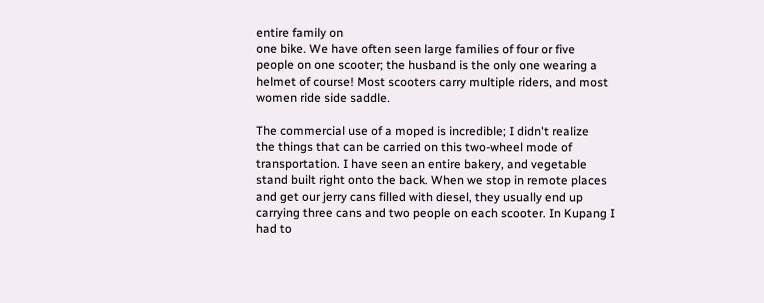entire family on
one bike. We have often seen large families of four or five
people on one scooter; the husband is the only one wearing a
helmet of course! Most scooters carry multiple riders, and most
women ride side saddle.

The commercial use of a moped is incredible; I didn't realize
the things that can be carried on this two-wheel mode of
transportation. I have seen an entire bakery, and vegetable
stand built right onto the back. When we stop in remote places
and get our jerry cans filled with diesel, they usually end up
carrying three cans and two people on each scooter. In Kupang I
had to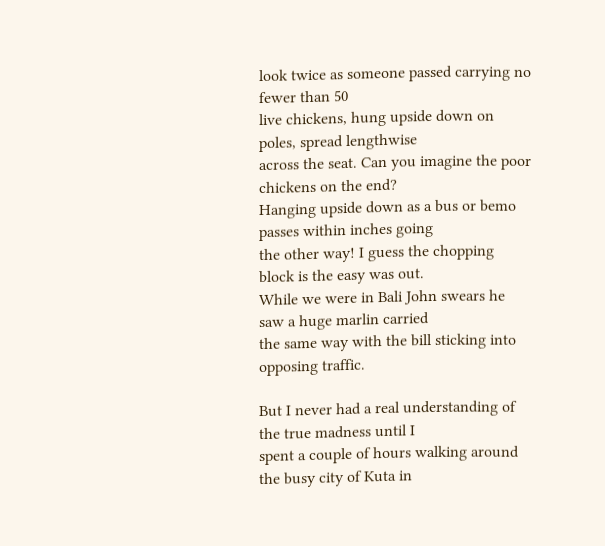look twice as someone passed carrying no fewer than 50
live chickens, hung upside down on poles, spread lengthwise
across the seat. Can you imagine the poor chickens on the end?
Hanging upside down as a bus or bemo passes within inches going
the other way! I guess the chopping block is the easy was out.
While we were in Bali John swears he saw a huge marlin carried
the same way with the bill sticking into opposing traffic.

But I never had a real understanding of the true madness until I
spent a couple of hours walking around the busy city of Kuta in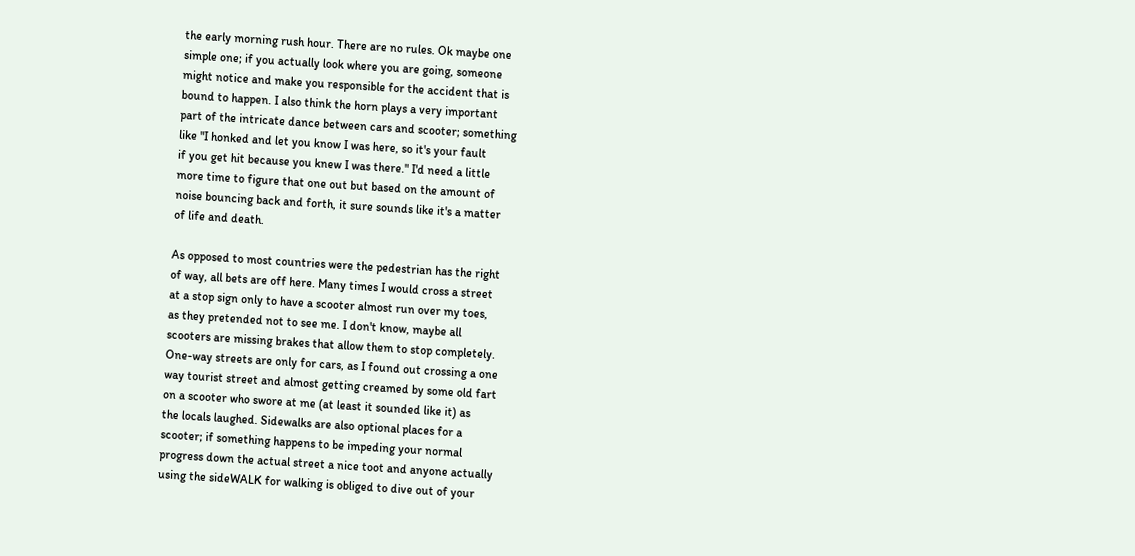the early morning rush hour. There are no rules. Ok maybe one
simple one; if you actually look where you are going, someone
might notice and make you responsible for the accident that is
bound to happen. I also think the horn plays a very important
part of the intricate dance between cars and scooter; something
like "I honked and let you know I was here, so it's your fault
if you get hit because you knew I was there." I'd need a little
more time to figure that one out but based on the amount of
noise bouncing back and forth, it sure sounds like it's a matter
of life and death.

As opposed to most countries were the pedestrian has the right
of way, all bets are off here. Many times I would cross a street
at a stop sign only to have a scooter almost run over my toes,
as they pretended not to see me. I don't know, maybe all
scooters are missing brakes that allow them to stop completely.
One-way streets are only for cars, as I found out crossing a one
way tourist street and almost getting creamed by some old fart
on a scooter who swore at me (at least it sounded like it) as
the locals laughed. Sidewalks are also optional places for a
scooter; if something happens to be impeding your normal
progress down the actual street a nice toot and anyone actually
using the sideWALK for walking is obliged to dive out of your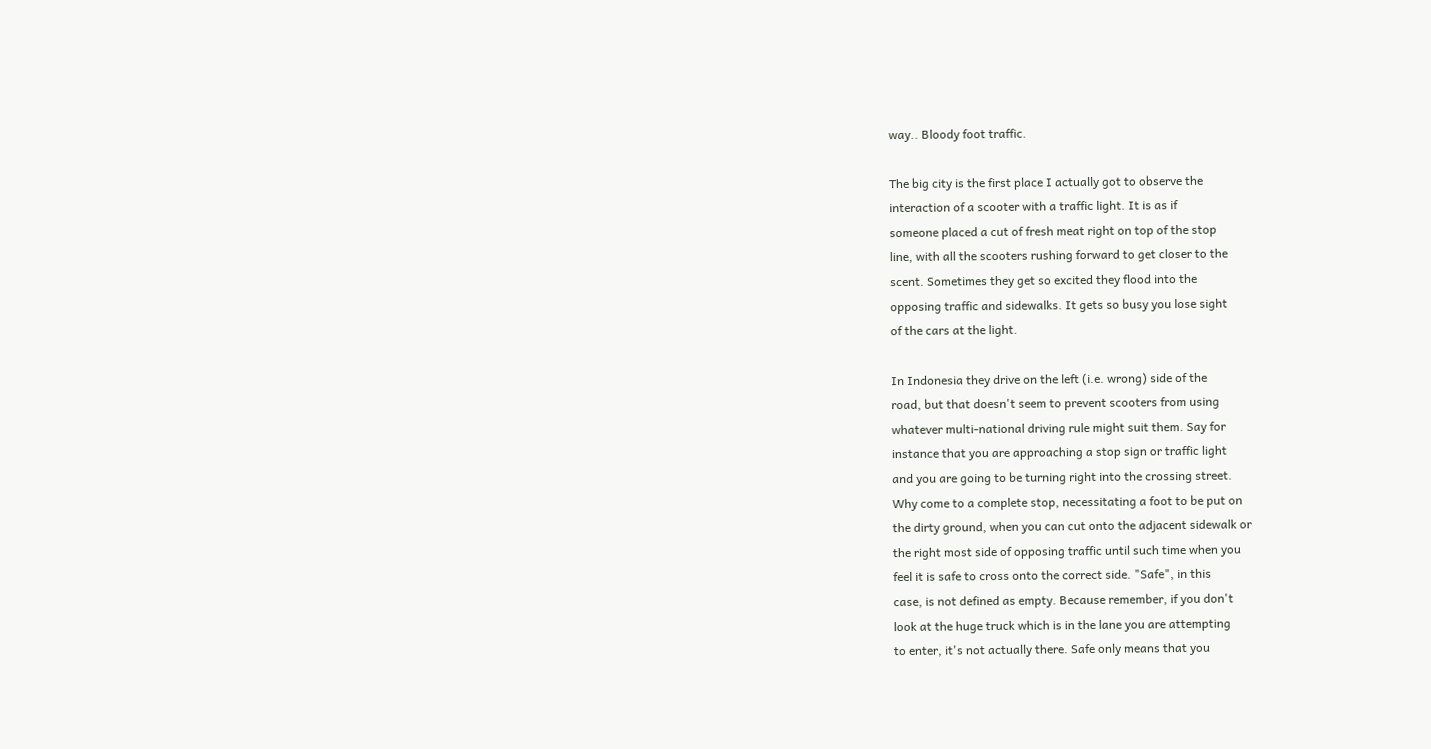way.. Bloody foot traffic.

The big city is the first place I actually got to observe the
interaction of a scooter with a traffic light. It is as if
someone placed a cut of fresh meat right on top of the stop
line, with all the scooters rushing forward to get closer to the
scent. Sometimes they get so excited they flood into the
opposing traffic and sidewalks. It gets so busy you lose sight
of the cars at the light.

In Indonesia they drive on the left (i.e. wrong) side of the
road, but that doesn't seem to prevent scooters from using
whatever multi-national driving rule might suit them. Say for
instance that you are approaching a stop sign or traffic light
and you are going to be turning right into the crossing street.
Why come to a complete stop, necessitating a foot to be put on
the dirty ground, when you can cut onto the adjacent sidewalk or
the right most side of opposing traffic until such time when you
feel it is safe to cross onto the correct side. "Safe", in this
case, is not defined as empty. Because remember, if you don't
look at the huge truck which is in the lane you are attempting
to enter, it's not actually there. Safe only means that you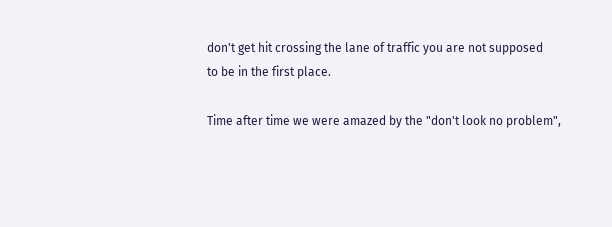don't get hit crossing the lane of traffic you are not supposed
to be in the first place.

Time after time we were amazed by the "don't look no problem",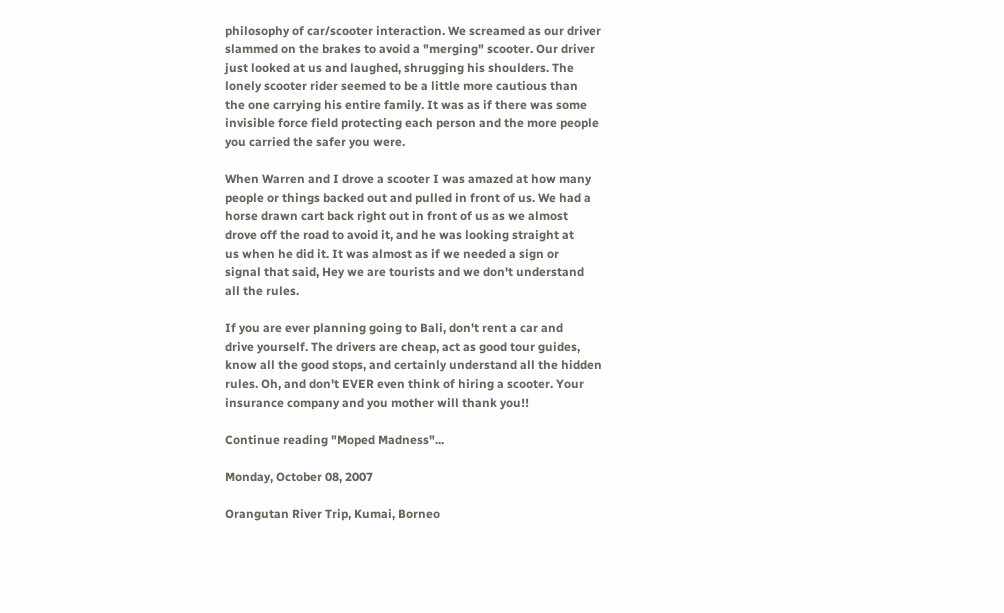philosophy of car/scooter interaction. We screamed as our driver
slammed on the brakes to avoid a "merging" scooter. Our driver
just looked at us and laughed, shrugging his shoulders. The
lonely scooter rider seemed to be a little more cautious than
the one carrying his entire family. It was as if there was some
invisible force field protecting each person and the more people
you carried the safer you were.

When Warren and I drove a scooter I was amazed at how many
people or things backed out and pulled in front of us. We had a
horse drawn cart back right out in front of us as we almost
drove off the road to avoid it, and he was looking straight at
us when he did it. It was almost as if we needed a sign or
signal that said, Hey we are tourists and we don't understand
all the rules.

If you are ever planning going to Bali, don't rent a car and
drive yourself. The drivers are cheap, act as good tour guides,
know all the good stops, and certainly understand all the hidden
rules. Oh, and don't EVER even think of hiring a scooter. Your
insurance company and you mother will thank you!!

Continue reading "Moped Madness"...

Monday, October 08, 2007

Orangutan River Trip, Kumai, Borneo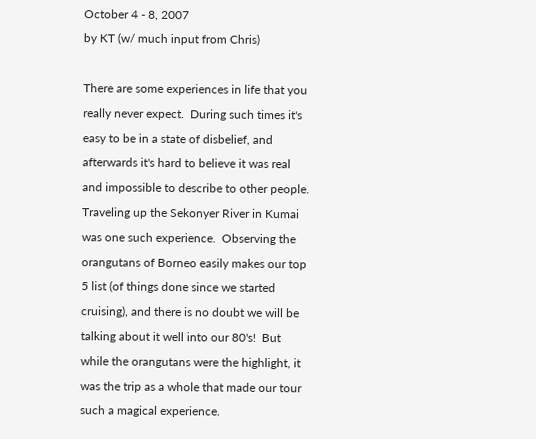October 4 - 8, 2007
by KT (w/ much input from Chris)

There are some experiences in life that you really never expect.  During such times it's easy to be in a state of disbelief, and afterwards it's hard to believe it was real and impossible to describe to other people.  Traveling up the Sekonyer River in Kumai was one such experience.  Observing the orangutans of Borneo easily makes our top 5 list (of things done since we started cruising), and there is no doubt we will be talking about it well into our 80's!  But while the orangutans were the highlight, it was the trip as a whole that made our tour such a magical experience.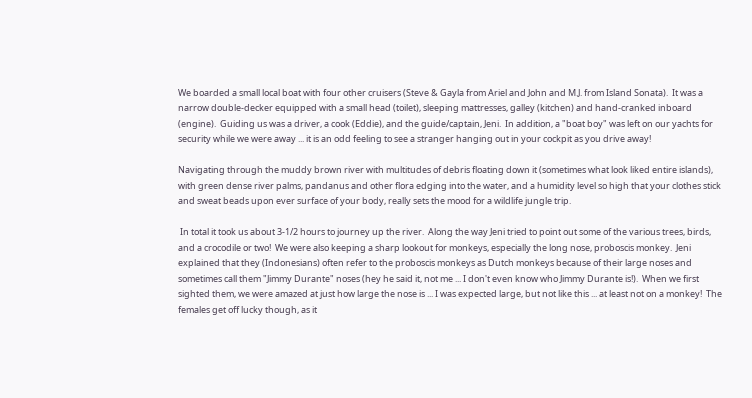We boarded a small local boat with four other cruisers (Steve & Gayla from Ariel and John and M.J. from Island Sonata).  It was a narrow double-decker equipped with a small head (toilet), sleeping mattresses, galley (kitchen) and hand-cranked inboard (engine).  Guiding us was a driver, a cook (Eddie), and the guide/captain, Jeni.  In addition, a "boat boy" was left on our yachts for security while we were away ... it is an odd feeling to see a stranger hanging out in your cockpit as you drive away!

Navigating through the muddy brown river with multitudes of debris floating down it (sometimes what look liked entire islands), with green dense river palms, pandanus and other flora edging into the water, and a humidity level so high that your clothes stick and sweat beads upon ever surface of your body, really sets the mood for a wildlife jungle trip.

 In total it took us about 3-1/2 hours to journey up the river.  Along the way Jeni tried to point out some of the various trees, birds, and a crocodile or two!  We were also keeping a sharp lookout for monkeys, especially the long nose, proboscis monkey.  Jeni explained that they (Indonesians) often refer to the proboscis monkeys as Dutch monkeys because of their large noses and sometimes call them "Jimmy Durante" noses (hey he said it, not me ... I don't even know who Jimmy Durante is!).  When we first sighted them, we were amazed at just how large the nose is ... I was expected large, but not like this ... at least not on a monkey!  The females get off lucky though, as it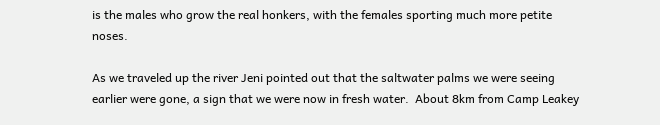is the males who grow the real honkers, with the females sporting much more petite noses.

As we traveled up the river Jeni pointed out that the saltwater palms we were seeing earlier were gone, a sign that we were now in fresh water.  About 8km from Camp Leakey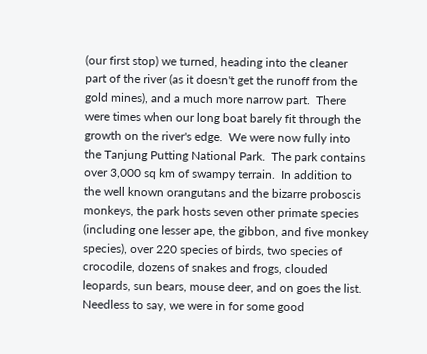(our first stop) we turned, heading into the cleaner part of the river (as it doesn't get the runoff from the gold mines), and a much more narrow part.  There were times when our long boat barely fit through the growth on the river's edge.  We were now fully into the Tanjung Putting National Park.  The park contains over 3,000 sq km of swampy terrain.  In addition to the well known orangutans and the bizarre proboscis monkeys, the park hosts seven other primate species (including one lesser ape, the gibbon, and five monkey species), over 220 species of birds, two species of crocodile, dozens of snakes and frogs, clouded leopards, sun bears, mouse deer, and on goes the list.  Needless to say, we were in for some good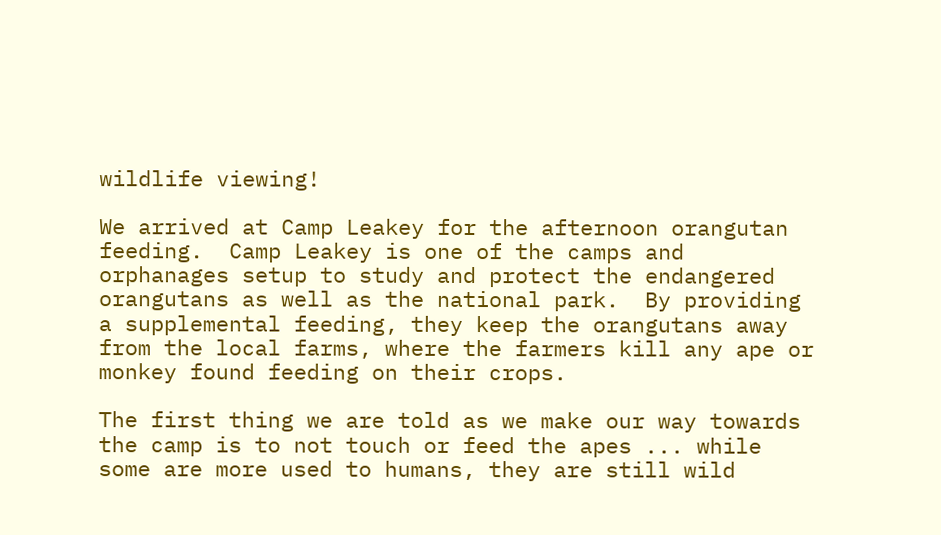wildlife viewing!

We arrived at Camp Leakey for the afternoon orangutan feeding.  Camp Leakey is one of the camps and orphanages setup to study and protect the endangered orangutans as well as the national park.  By providing a supplemental feeding, they keep the orangutans away from the local farms, where the farmers kill any ape or monkey found feeding on their crops.

The first thing we are told as we make our way towards the camp is to not touch or feed the apes ... while some are more used to humans, they are still wild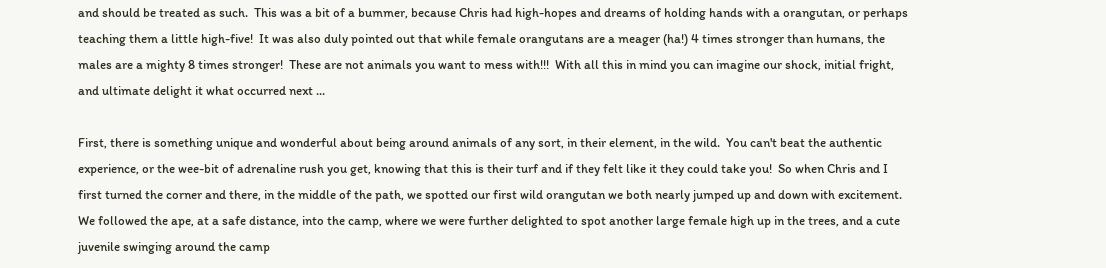and should be treated as such.  This was a bit of a bummer, because Chris had high-hopes and dreams of holding hands with a orangutan, or perhaps teaching them a little high-five!  It was also duly pointed out that while female orangutans are a meager (ha!) 4 times stronger than humans, the males are a mighty 8 times stronger!  These are not animals you want to mess with!!!  With all this in mind you can imagine our shock, initial fright, and ultimate delight it what occurred next ...

First, there is something unique and wonderful about being around animals of any sort, in their element, in the wild.  You can't beat the authentic experience, or the wee-bit of adrenaline rush you get, knowing that this is their turf and if they felt like it they could take you!  So when Chris and I first turned the corner and there, in the middle of the path, we spotted our first wild orangutan we both nearly jumped up and down with excitement.  We followed the ape, at a safe distance, into the camp, where we were further delighted to spot another large female high up in the trees, and a cute juvenile swinging around the camp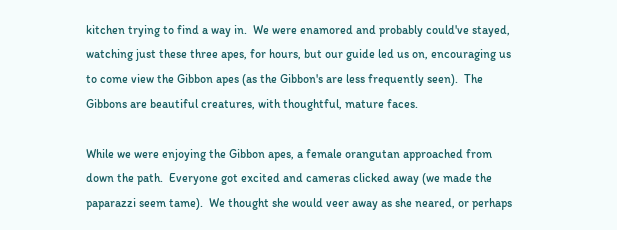kitchen trying to find a way in.  We were enamored and probably could've stayed, watching just these three apes, for hours, but our guide led us on, encouraging us to come view the Gibbon apes (as the Gibbon's are less frequently seen).  The Gibbons are beautiful creatures, with thoughtful, mature faces.

While we were enjoying the Gibbon apes, a female orangutan approached from down the path.  Everyone got excited and cameras clicked away (we made the paparazzi seem tame).  We thought she would veer away as she neared, or perhaps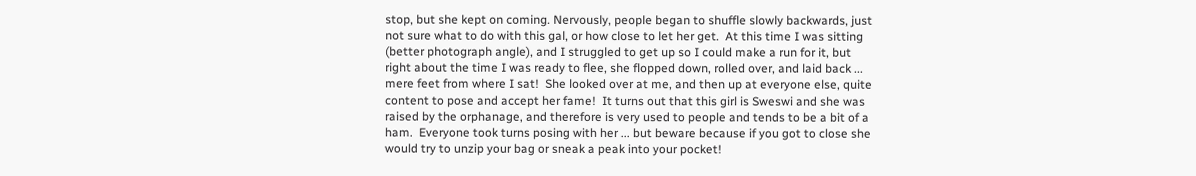stop, but she kept on coming. Nervously, people began to shuffle slowly backwards, just not sure what to do with this gal, or how close to let her get.  At this time I was sitting (better photograph angle), and I struggled to get up so I could make a run for it, but right about the time I was ready to flee, she flopped down, rolled over, and laid back ... mere feet from where I sat!  She looked over at me, and then up at everyone else, quite content to pose and accept her fame!  It turns out that this girl is Sweswi and she was raised by the orphanage, and therefore is very used to people and tends to be a bit of a ham.  Everyone took turns posing with her ... but beware because if you got to close she would try to unzip your bag or sneak a peak into your pocket!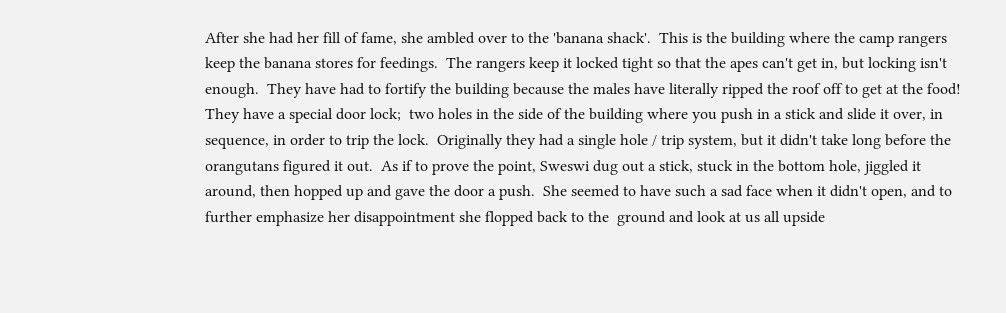After she had her fill of fame, she ambled over to the 'banana shack'.  This is the building where the camp rangers keep the banana stores for feedings.  The rangers keep it locked tight so that the apes can't get in, but locking isn't enough.  They have had to fortify the building because the males have literally ripped the roof off to get at the food!  They have a special door lock;  two holes in the side of the building where you push in a stick and slide it over, in sequence, in order to trip the lock.  Originally they had a single hole / trip system, but it didn't take long before the orangutans figured it out.  As if to prove the point, Sweswi dug out a stick, stuck in the bottom hole, jiggled it around, then hopped up and gave the door a push.  She seemed to have such a sad face when it didn't open, and to further emphasize her disappointment she flopped back to the  ground and look at us all upside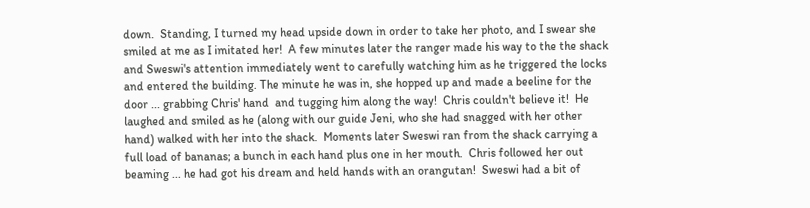down.  Standing, I turned my head upside down in order to take her photo, and I swear she smiled at me as I imitated her!  A few minutes later the ranger made his way to the the shack and Sweswi's attention immediately went to carefully watching him as he triggered the locks and entered the building. The minute he was in, she hopped up and made a beeline for the door ... grabbing Chris' hand  and tugging him along the way!  Chris couldn't believe it!  He laughed and smiled as he (along with our guide Jeni, who she had snagged with her other hand) walked with her into the shack.  Moments later Sweswi ran from the shack carrying a full load of bananas; a bunch in each hand plus one in her mouth.  Chris followed her out beaming ... he had got his dream and held hands with an orangutan!  Sweswi had a bit of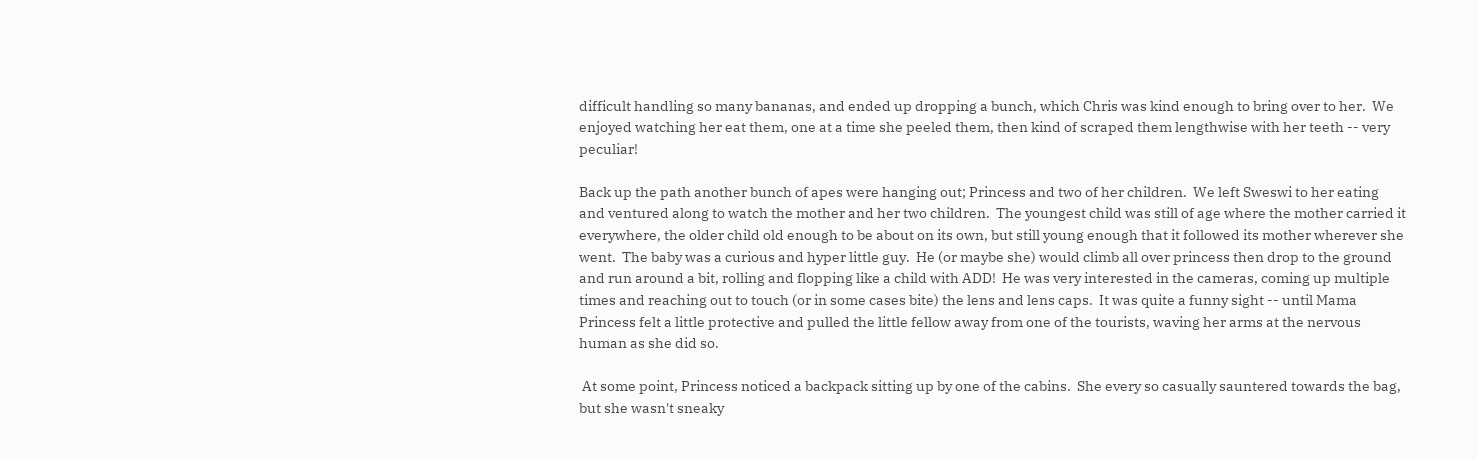difficult handling so many bananas, and ended up dropping a bunch, which Chris was kind enough to bring over to her.  We enjoyed watching her eat them, one at a time she peeled them, then kind of scraped them lengthwise with her teeth -- very peculiar!

Back up the path another bunch of apes were hanging out; Princess and two of her children.  We left Sweswi to her eating and ventured along to watch the mother and her two children.  The youngest child was still of age where the mother carried it everywhere, the older child old enough to be about on its own, but still young enough that it followed its mother wherever she went.  The baby was a curious and hyper little guy.  He (or maybe she) would climb all over princess then drop to the ground and run around a bit, rolling and flopping like a child with ADD!  He was very interested in the cameras, coming up multiple times and reaching out to touch (or in some cases bite) the lens and lens caps.  It was quite a funny sight -- until Mama Princess felt a little protective and pulled the little fellow away from one of the tourists, waving her arms at the nervous human as she did so.

 At some point, Princess noticed a backpack sitting up by one of the cabins.  She every so casually sauntered towards the bag, but she wasn't sneaky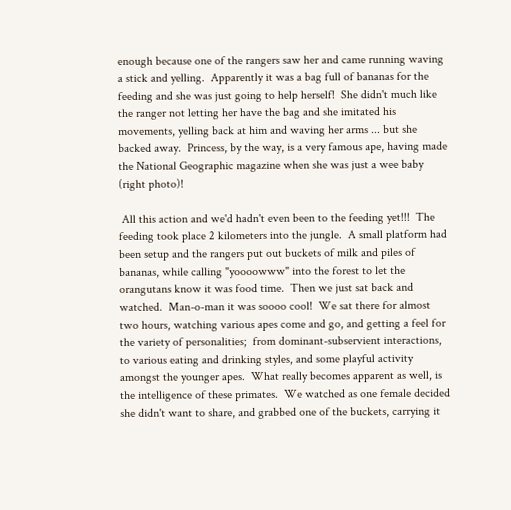enough because one of the rangers saw her and came running waving a stick and yelling.  Apparently it was a bag full of bananas for the feeding and she was just going to help herself!  She didn't much like the ranger not letting her have the bag and she imitated his movements, yelling back at him and waving her arms ... but she backed away.  Princess, by the way, is a very famous ape, having made the National Geographic magazine when she was just a wee baby (right photo)!

 All this action and we'd hadn't even been to the feeding yet!!!  The feeding took place 2 kilometers into the jungle.  A small platform had been setup and the rangers put out buckets of milk and piles of bananas, while calling "yoooowww" into the forest to let the orangutans know it was food time.  Then we just sat back and watched.  Man-o-man it was soooo cool!  We sat there for almost two hours, watching various apes come and go, and getting a feel for the variety of personalities;  from dominant-subservient interactions, to various eating and drinking styles, and some playful activity amongst the younger apes.  What really becomes apparent as well, is the intelligence of these primates.  We watched as one female decided she didn't want to share, and grabbed one of the buckets, carrying it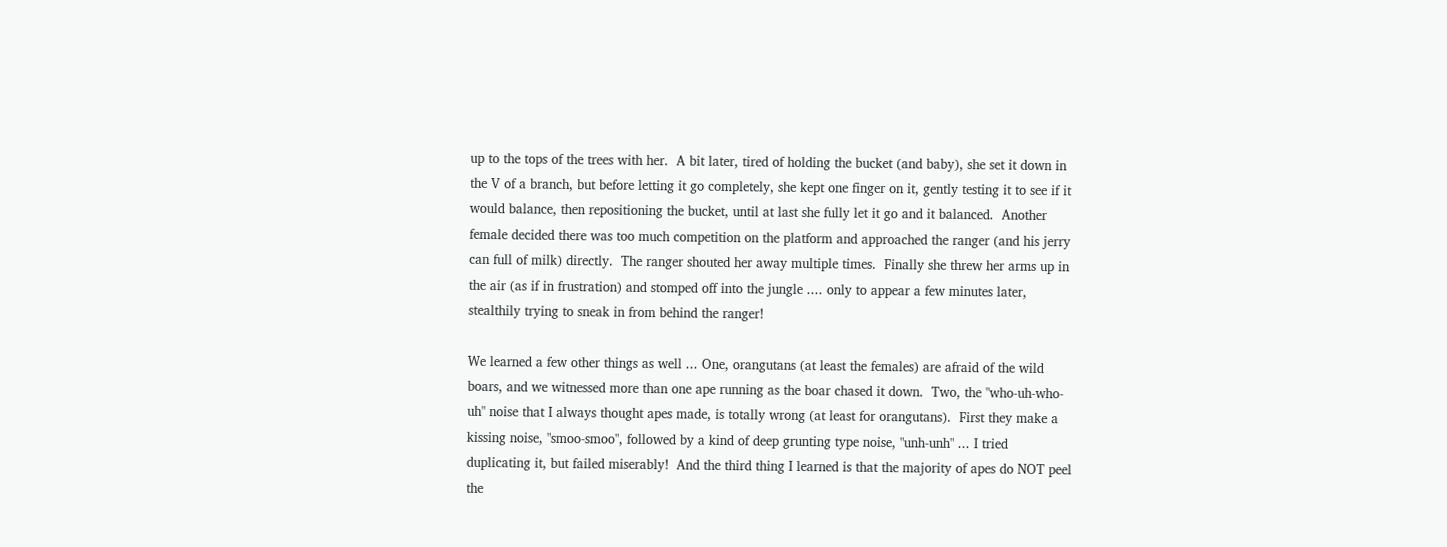up to the tops of the trees with her.  A bit later, tired of holding the bucket (and baby), she set it down in the V of a branch, but before letting it go completely, she kept one finger on it, gently testing it to see if it would balance, then repositioning the bucket, until at last she fully let it go and it balanced.  Another female decided there was too much competition on the platform and approached the ranger (and his jerry can full of milk) directly.  The ranger shouted her away multiple times.  Finally she threw her arms up in the air (as if in frustration) and stomped off into the jungle .... only to appear a few minutes later, stealthily trying to sneak in from behind the ranger!

We learned a few other things as well ... One, orangutans (at least the females) are afraid of the wild boars, and we witnessed more than one ape running as the boar chased it down.  Two, the "who-uh-who-uh" noise that I always thought apes made, is totally wrong (at least for orangutans).  First they make a kissing noise, "smoo-smoo", followed by a kind of deep grunting type noise, "unh-unh" ... I tried duplicating it, but failed miserably!  And the third thing I learned is that the majority of apes do NOT peel the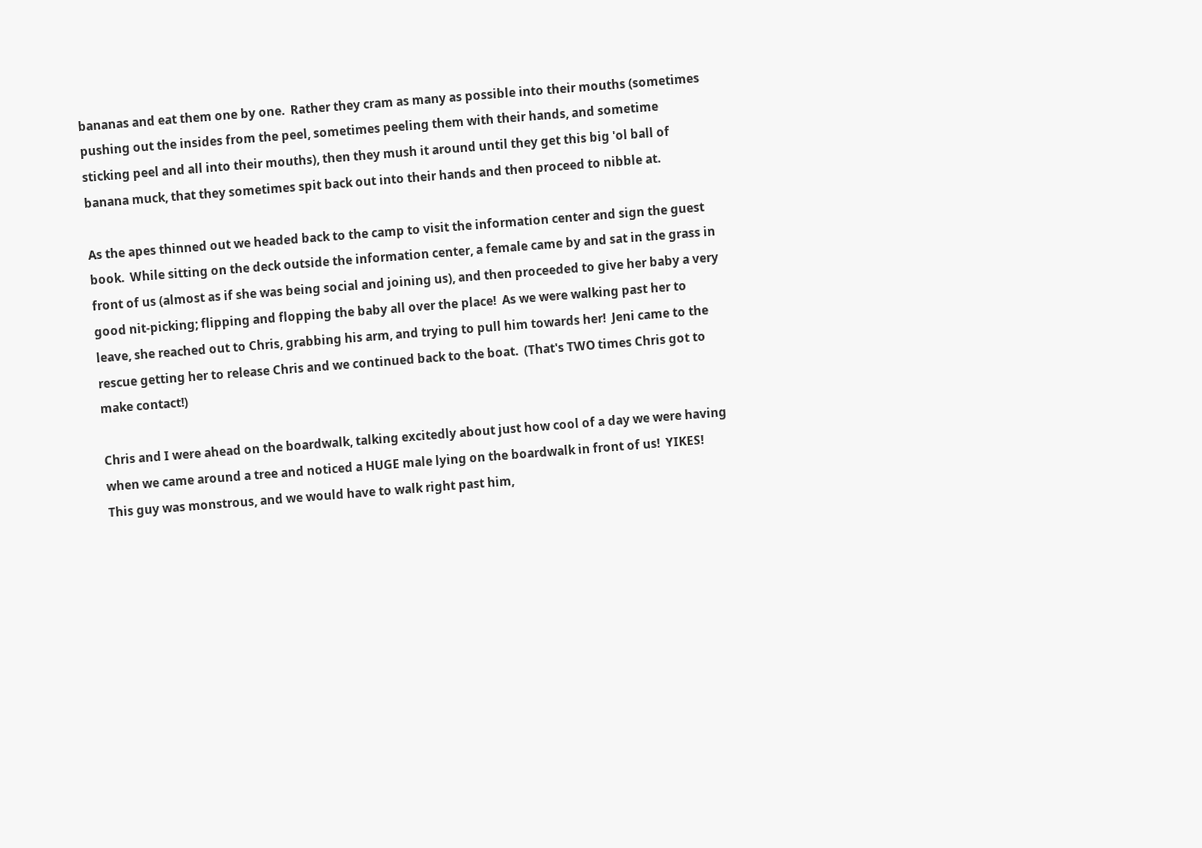bananas and eat them one by one.  Rather they cram as many as possible into their mouths (sometimes pushing out the insides from the peel, sometimes peeling them with their hands, and sometime sticking peel and all into their mouths), then they mush it around until they get this big 'ol ball of banana muck, that they sometimes spit back out into their hands and then proceed to nibble at.

As the apes thinned out we headed back to the camp to visit the information center and sign the guest book.  While sitting on the deck outside the information center, a female came by and sat in the grass in front of us (almost as if she was being social and joining us), and then proceeded to give her baby a very good nit-picking; flipping and flopping the baby all over the place!  As we were walking past her to leave, she reached out to Chris, grabbing his arm, and trying to pull him towards her!  Jeni came to the rescue getting her to release Chris and we continued back to the boat.  (That's TWO times Chris got to make contact!)

Chris and I were ahead on the boardwalk, talking excitedly about just how cool of a day we were having when we came around a tree and noticed a HUGE male lying on the boardwalk in front of us!  YIKES!  This guy was monstrous, and we would have to walk right past him,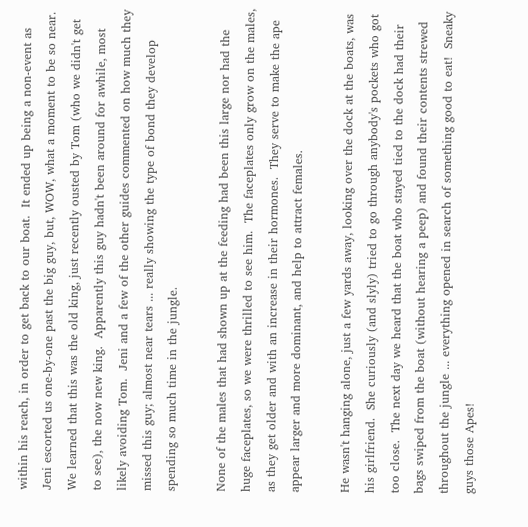within his reach, in order to get back to our boat.  It ended up being a non-event as Jeni escorted us one-by-one past the big guy, but, WOW, what a moment to be so near.  We learned that this was the old king, just recently ousted by Tom (who we didn't get to see), the now new king.  Apparently this guy hadn't been around for awhile, most likely avoiding Tom.  Jeni and a few of the other guides commented on how much they missed this guy; almost near tears ... really showing the type of bond they develop spending so much time in the jungle.

None of the males that had shown up at the feeding had been this large nor had the huge faceplates, so we were thrilled to see him.  The faceplates only grow on the males, as they get older and with an increase in their hormones.  They serve to make the ape appear larger and more dominant, and help to attract females.

He wasn't hanging alone, just a few yards away, looking over the dock at the boats, was his girlfriend.  She curiously (and slyly) tried to go through anybody's pockets who got too close.  The next day we heard that the boat who stayed tied to the dock had their bags swiped from the boat (without hearing a peep) and found their contents strewed throughout the jungle ... everything opened in search of something good to eat!  Sneaky guys those Apes!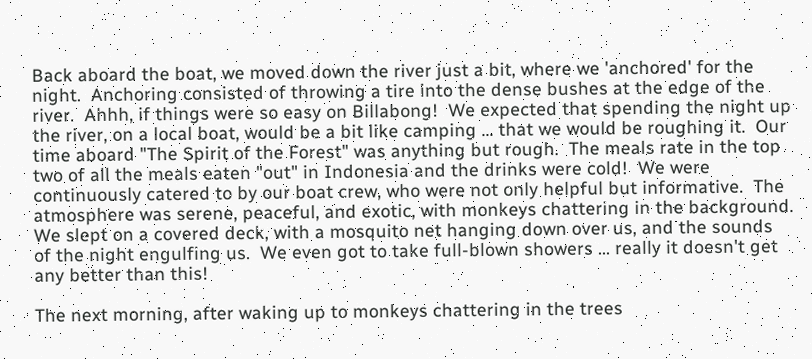Back aboard the boat, we moved down the river just a bit, where we 'anchored' for the night.  Anchoring consisted of throwing a tire into the dense bushes at the edge of the river.  Ahhh, if things were so easy on Billabong!  We expected that spending the night up the river, on a local boat, would be a bit like camping ... that we would be roughing it.  Our time aboard "The Spirit of the Forest" was anything but rough.  The meals rate in the top two of all the meals eaten "out" in Indonesia and the drinks were cold!  We were continuously catered to by our boat crew, who were not only helpful but informative.  The atmosphere was serene, peaceful, and exotic, with monkeys chattering in the background.  We slept on a covered deck, with a mosquito net hanging down over us, and the sounds of the night engulfing us.  We even got to take full-blown showers ... really it doesn't get any better than this!

The next morning, after waking up to monkeys chattering in the trees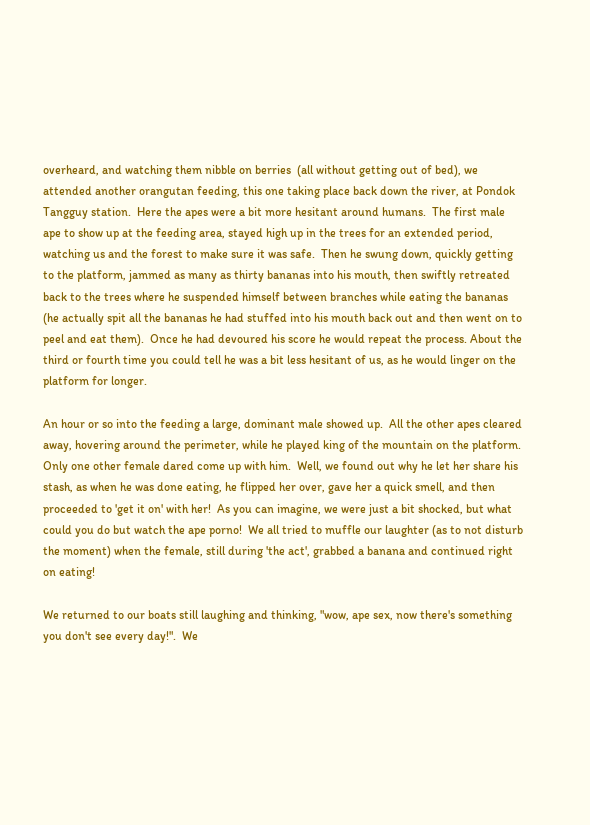overheard, and watching them nibble on berries  (all without getting out of bed), we attended another orangutan feeding, this one taking place back down the river, at Pondok Tangguy station.  Here the apes were a bit more hesitant around humans.  The first male ape to show up at the feeding area, stayed high up in the trees for an extended period, watching us and the forest to make sure it was safe.  Then he swung down, quickly getting to the platform, jammed as many as thirty bananas into his mouth, then swiftly retreated back to the trees where he suspended himself between branches while eating the bananas (he actually spit all the bananas he had stuffed into his mouth back out and then went on to peel and eat them).  Once he had devoured his score he would repeat the process. About the third or fourth time you could tell he was a bit less hesitant of us, as he would linger on the platform for longer.

An hour or so into the feeding a large, dominant male showed up.  All the other apes cleared away, hovering around the perimeter, while he played king of the mountain on the platform.  Only one other female dared come up with him.  Well, we found out why he let her share his stash, as when he was done eating, he flipped her over, gave her a quick smell, and then proceeded to 'get it on' with her!  As you can imagine, we were just a bit shocked, but what could you do but watch the ape porno!  We all tried to muffle our laughter (as to not disturb the moment) when the female, still during 'the act', grabbed a banana and continued right on eating!

We returned to our boats still laughing and thinking, "wow, ape sex, now there's something you don't see every day!".  We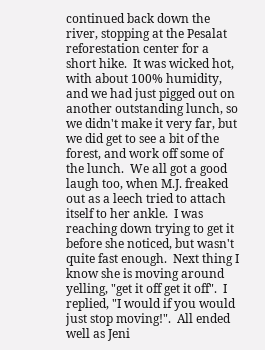continued back down the river, stopping at the Pesalat reforestation center for a short hike.  It was wicked hot, with about 100% humidity, and we had just pigged out on another outstanding lunch, so we didn't make it very far, but we did get to see a bit of the forest, and work off some of the lunch.  We all got a good laugh too, when M.J. freaked out as a leech tried to attach itself to her ankle.  I was reaching down trying to get it before she noticed, but wasn't quite fast enough.  Next thing I know she is moving around yelling, "get it off get it off".  I replied, "I would if you would just stop moving!".  All ended well as Jeni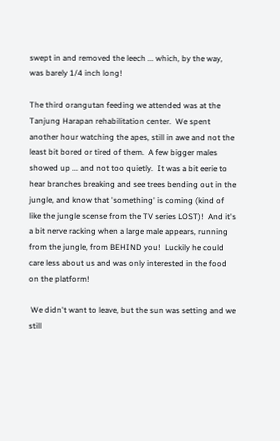swept in and removed the leech ... which, by the way, was barely 1/4 inch long!

The third orangutan feeding we attended was at the Tanjung Harapan rehabilitation center.  We spent another hour watching the apes, still in awe and not the least bit bored or tired of them.  A few bigger males showed up ... and not too quietly.  It was a bit eerie to hear branches breaking and see trees bending out in the jungle, and know that 'something' is coming (kind of like the jungle scense from the TV series LOST)!  And it's a bit nerve racking when a large male appears, running from the jungle, from BEHIND you!  Luckily he could care less about us and was only interested in the food on the platform!

 We didn't want to leave, but the sun was setting and we still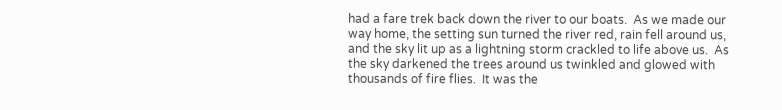had a fare trek back down the river to our boats.  As we made our way home, the setting sun turned the river red, rain fell around us, and the sky lit up as a lightning storm crackled to life above us.  As the sky darkened the trees around us twinkled and glowed with thousands of fire flies.  It was the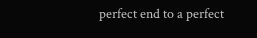perfect end to a perfect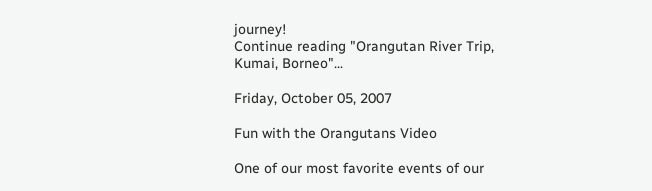journey!
Continue reading "Orangutan River Trip, Kumai, Borneo"...

Friday, October 05, 2007

Fun with the Orangutans Video

One of our most favorite events of our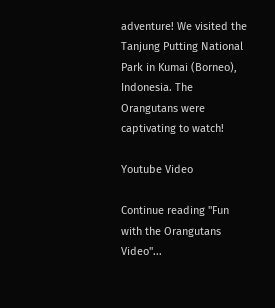adventure! We visited the Tanjung Putting National Park in Kumai (Borneo), Indonesia. The Orangutans were captivating to watch!

Youtube Video

Continue reading "Fun with the Orangutans Video"...